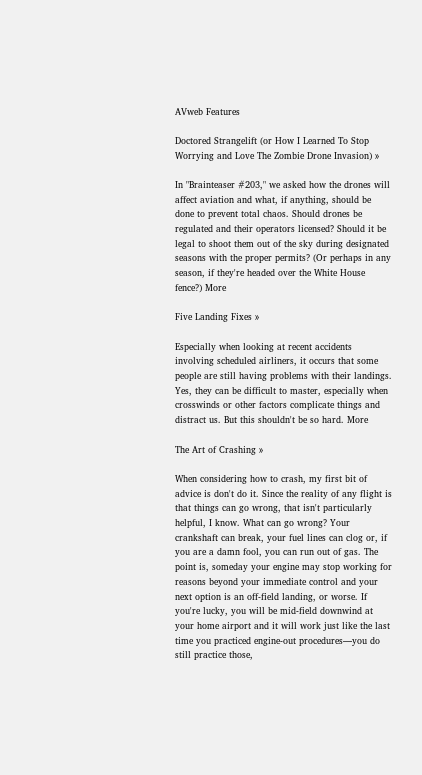AVweb Features

Doctored Strangelift (or How I Learned To Stop Worrying and Love The Zombie Drone Invasion) »

In "Brainteaser #203," we asked how the drones will affect aviation and what, if anything, should be done to prevent total chaos. Should drones be regulated and their operators licensed? Should it be legal to shoot them out of the sky during designated seasons with the proper permits? (Or perhaps in any season, if they're headed over the White House fence?) More

Five Landing Fixes »

Especially when looking at recent accidents involving scheduled airliners, it occurs that some people are still having problems with their landings. Yes, they can be difficult to master, especially when crosswinds or other factors complicate things and distract us. But this shouldn't be so hard. More

The Art of Crashing »

When considering how to crash, my first bit of advice is don't do it. Since the reality of any flight is that things can go wrong, that isn't particularly helpful, I know. What can go wrong? Your crankshaft can break, your fuel lines can clog or, if you are a damn fool, you can run out of gas. The point is, someday your engine may stop working for reasons beyond your immediate control and your next option is an off-field landing, or worse. If you're lucky, you will be mid-field downwind at your home airport and it will work just like the last time you practiced engine-out procedures—you do still practice those,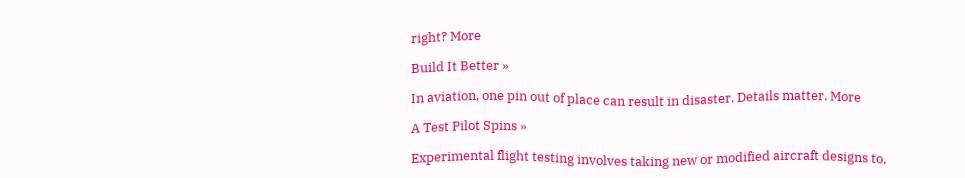right? More

Build It Better »

In aviation, one pin out of place can result in disaster. Details matter. More

A Test Pilot Spins »

Experimental flight testing involves taking new or modified aircraft designs to,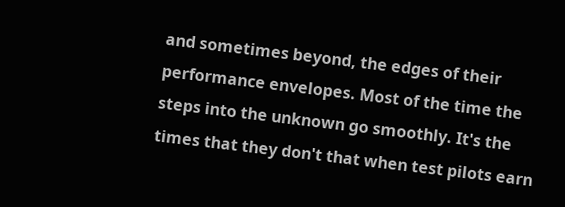and sometimes beyond, the edges of their performance envelopes. Most of the time the steps into the unknown go smoothly. It's the times that they don't that when test pilots earn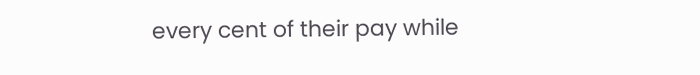every cent of their pay while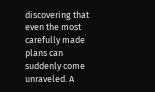discovering that even the most carefully made plans can suddenly come unraveled. A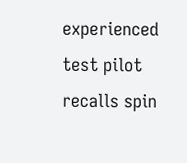experienced test pilot recalls spin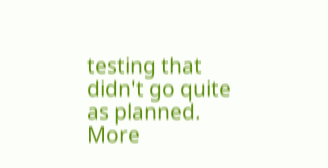testing that didn't go quite as planned. More